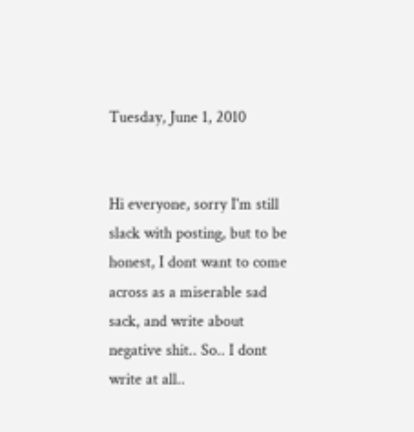Tuesday, June 1, 2010


Hi everyone, sorry I'm still slack with posting, but to be honest, I dont want to come across as a miserable sad sack, and write about negative shit.. So.. I dont write at all..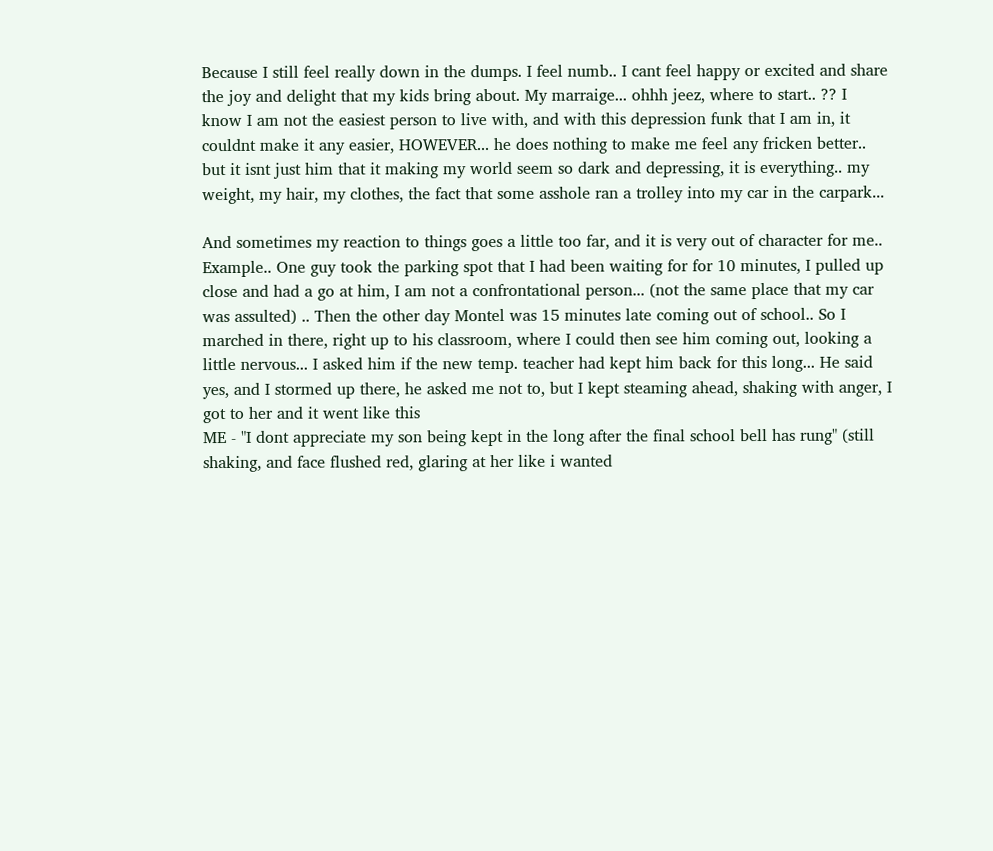Because I still feel really down in the dumps. I feel numb.. I cant feel happy or excited and share the joy and delight that my kids bring about. My marraige... ohhh jeez, where to start.. ?? I know I am not the easiest person to live with, and with this depression funk that I am in, it couldnt make it any easier, HOWEVER... he does nothing to make me feel any fricken better.. but it isnt just him that it making my world seem so dark and depressing, it is everything.. my weight, my hair, my clothes, the fact that some asshole ran a trolley into my car in the carpark...

And sometimes my reaction to things goes a little too far, and it is very out of character for me.. Example.. One guy took the parking spot that I had been waiting for for 10 minutes, I pulled up close and had a go at him, I am not a confrontational person... (not the same place that my car was assulted) .. Then the other day Montel was 15 minutes late coming out of school.. So I marched in there, right up to his classroom, where I could then see him coming out, looking a little nervous... I asked him if the new temp. teacher had kept him back for this long... He said yes, and I stormed up there, he asked me not to, but I kept steaming ahead, shaking with anger, I got to her and it went like this
ME - "I dont appreciate my son being kept in the long after the final school bell has rung" (still shaking, and face flushed red, glaring at her like i wanted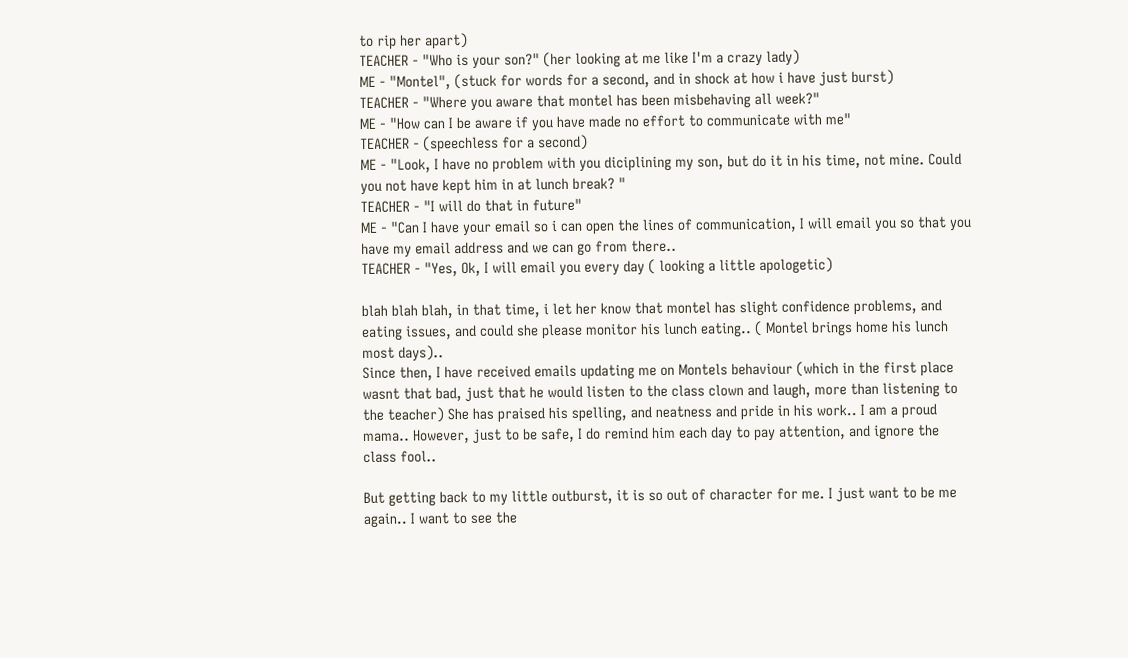to rip her apart)
TEACHER - "Who is your son?" (her looking at me like I'm a crazy lady)
ME - "Montel", (stuck for words for a second, and in shock at how i have just burst)
TEACHER - "Where you aware that montel has been misbehaving all week?"
ME - "How can I be aware if you have made no effort to communicate with me"
TEACHER - (speechless for a second)
ME - "Look, I have no problem with you diciplining my son, but do it in his time, not mine. Could you not have kept him in at lunch break? "
TEACHER - "I will do that in future"
ME - "Can I have your email so i can open the lines of communication, I will email you so that you have my email address and we can go from there..
TEACHER - "Yes, Ok, I will email you every day ( looking a little apologetic)

blah blah blah, in that time, i let her know that montel has slight confidence problems, and eating issues, and could she please monitor his lunch eating.. ( Montel brings home his lunch most days)..
Since then, I have received emails updating me on Montels behaviour (which in the first place wasnt that bad, just that he would listen to the class clown and laugh, more than listening to the teacher) She has praised his spelling, and neatness and pride in his work.. I am a proud mama.. However, just to be safe, I do remind him each day to pay attention, and ignore the class fool..

But getting back to my little outburst, it is so out of character for me. I just want to be me again.. I want to see the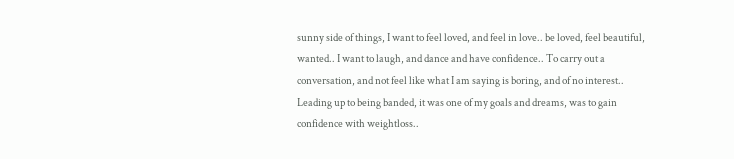sunny side of things, I want to feel loved, and feel in love.. be loved, feel beautiful, wanted.. I want to laugh, and dance and have confidence.. To carry out a conversation, and not feel like what I am saying is boring, and of no interest..
Leading up to being banded, it was one of my goals and dreams, was to gain confidence with weightloss..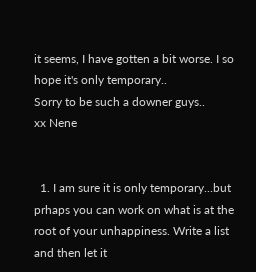it seems, I have gotten a bit worse. I so hope it's only temporary..
Sorry to be such a downer guys..
xx Nene


  1. I am sure it is only temporary...but prhaps you can work on what is at the root of your unhappiness. Write a list and then let it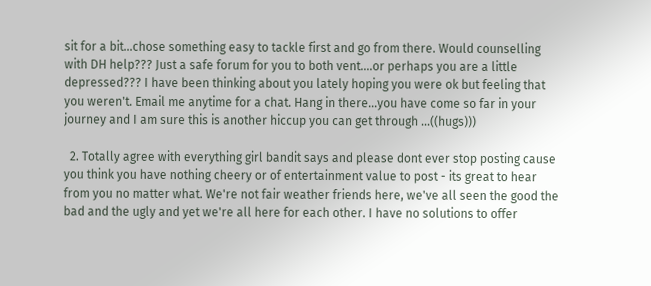sit for a bit...chose something easy to tackle first and go from there. Would counselling with DH help??? Just a safe forum for you to both vent....or perhaps you are a little depressed??? I have been thinking about you lately hoping you were ok but feeling that you weren't. Email me anytime for a chat. Hang in there...you have come so far in your journey and I am sure this is another hiccup you can get through ...((hugs)))

  2. Totally agree with everything girl bandit says and please dont ever stop posting cause you think you have nothing cheery or of entertainment value to post - its great to hear from you no matter what. We're not fair weather friends here, we've all seen the good the bad and the ugly and yet we're all here for each other. I have no solutions to offer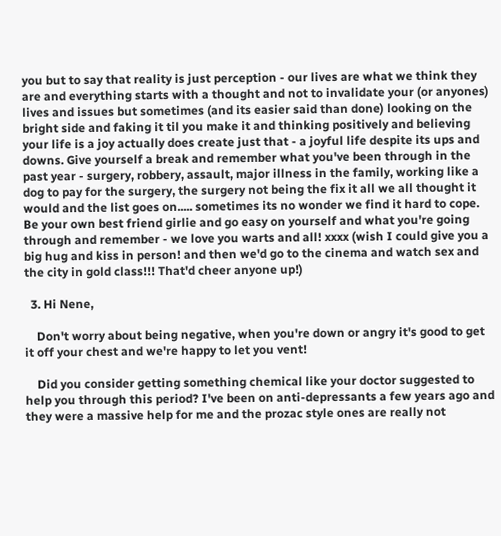you but to say that reality is just perception - our lives are what we think they are and everything starts with a thought and not to invalidate your (or anyones) lives and issues but sometimes (and its easier said than done) looking on the bright side and faking it til you make it and thinking positively and believing your life is a joy actually does create just that - a joyful life despite its ups and downs. Give yourself a break and remember what you've been through in the past year - surgery, robbery, assault, major illness in the family, working like a dog to pay for the surgery, the surgery not being the fix it all we all thought it would and the list goes on..... sometimes its no wonder we find it hard to cope. Be your own best friend girlie and go easy on yourself and what you're going through and remember - we love you warts and all! xxxx (wish I could give you a big hug and kiss in person! and then we'd go to the cinema and watch sex and the city in gold class!!! That'd cheer anyone up!)

  3. Hi Nene,

    Don't worry about being negative, when you're down or angry it's good to get it off your chest and we're happy to let you vent!

    Did you consider getting something chemical like your doctor suggested to help you through this period? I've been on anti-depressants a few years ago and they were a massive help for me and the prozac style ones are really not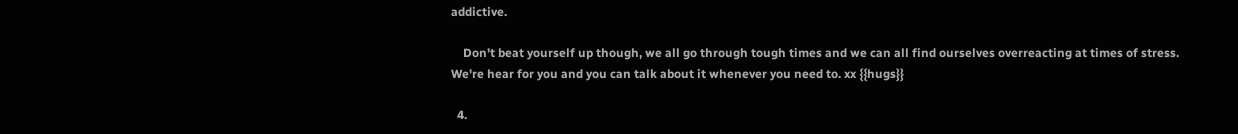addictive.

    Don't beat yourself up though, we all go through tough times and we can all find ourselves overreacting at times of stress. We're hear for you and you can talk about it whenever you need to. xx {{hugs}}

  4.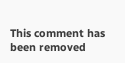This comment has been removed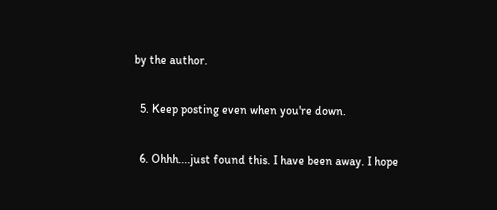by the author.

  5. Keep posting even when you're down.

  6. Ohhh....just found this. I have been away. I hope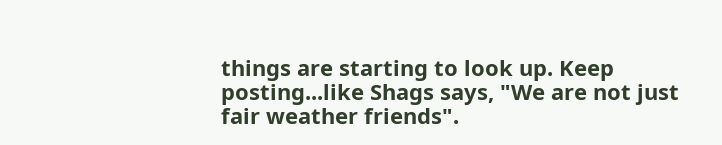things are starting to look up. Keep posting...like Shags says, "We are not just fair weather friends".